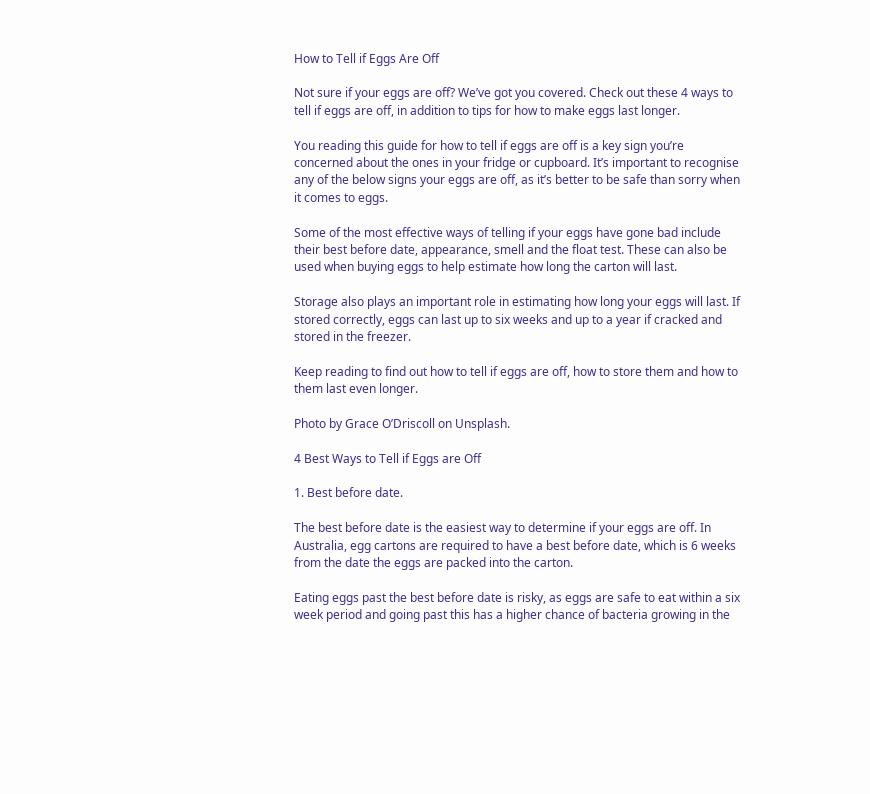How to Tell if Eggs Are Off

Not sure if your eggs are off? We’ve got you covered. Check out these 4 ways to tell if eggs are off, in addition to tips for how to make eggs last longer.

You reading this guide for how to tell if eggs are off is a key sign you’re concerned about the ones in your fridge or cupboard. It’s important to recognise any of the below signs your eggs are off, as it’s better to be safe than sorry when it comes to eggs.

Some of the most effective ways of telling if your eggs have gone bad include their best before date, appearance, smell and the float test. These can also be used when buying eggs to help estimate how long the carton will last.

Storage also plays an important role in estimating how long your eggs will last. If stored correctly, eggs can last up to six weeks and up to a year if cracked and stored in the freezer.

Keep reading to find out how to tell if eggs are off, how to store them and how to them last even longer.

Photo by Grace O’Driscoll on Unsplash.

4 Best Ways to Tell if Eggs are Off

1. Best before date.

The best before date is the easiest way to determine if your eggs are off. In Australia, egg cartons are required to have a best before date, which is 6 weeks from the date the eggs are packed into the carton.

Eating eggs past the best before date is risky, as eggs are safe to eat within a six week period and going past this has a higher chance of bacteria growing in the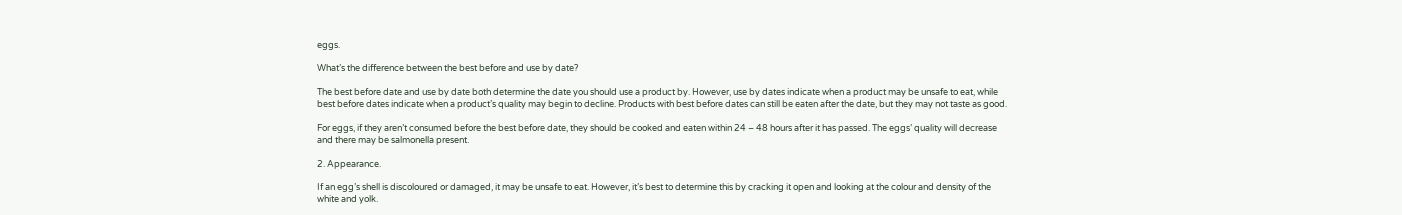eggs.

What’s the difference between the best before and use by date?

The best before date and use by date both determine the date you should use a product by. However, use by dates indicate when a product may be unsafe to eat, while best before dates indicate when a product’s quality may begin to decline. Products with best before dates can still be eaten after the date, but they may not taste as good.

For eggs, if they aren’t consumed before the best before date, they should be cooked and eaten within 24 – 48 hours after it has passed. The eggs’ quality will decrease and there may be salmonella present.

2. Appearance.

If an egg’s shell is discoloured or damaged, it may be unsafe to eat. However, it’s best to determine this by cracking it open and looking at the colour and density of the white and yolk.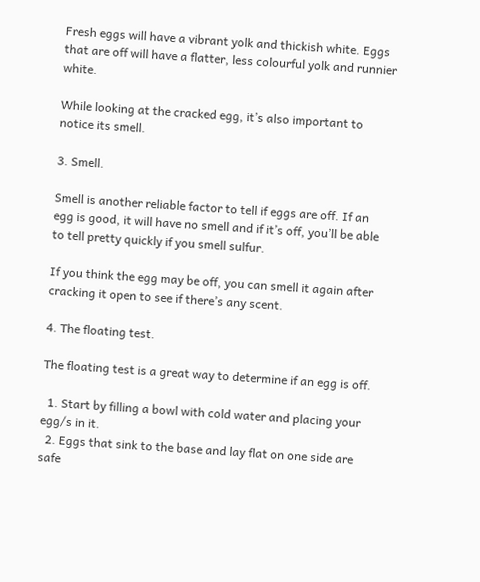Fresh eggs will have a vibrant yolk and thickish white. Eggs that are off will have a flatter, less colourful yolk and runnier white.

While looking at the cracked egg, it’s also important to notice its smell.

3. Smell.

Smell is another reliable factor to tell if eggs are off. If an egg is good, it will have no smell and if it’s off, you’ll be able to tell pretty quickly if you smell sulfur.

If you think the egg may be off, you can smell it again after cracking it open to see if there’s any scent.

4. The floating test.

The floating test is a great way to determine if an egg is off.

  1. Start by filling a bowl with cold water and placing your egg/s in it.
  2. Eggs that sink to the base and lay flat on one side are safe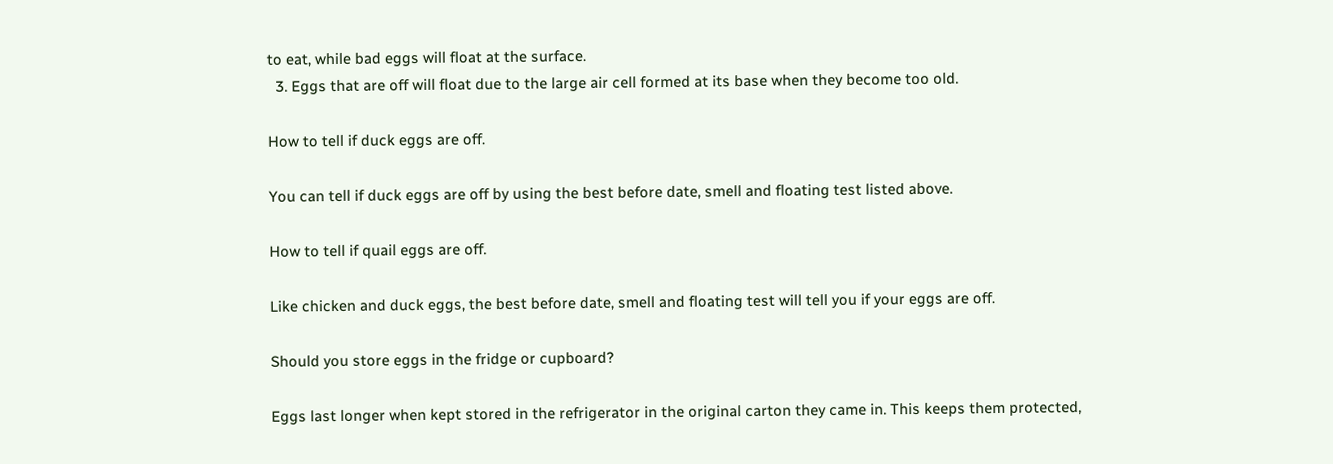to eat, while bad eggs will float at the surface.
  3. Eggs that are off will float due to the large air cell formed at its base when they become too old.

How to tell if duck eggs are off.

You can tell if duck eggs are off by using the best before date, smell and floating test listed above.

How to tell if quail eggs are off.

Like chicken and duck eggs, the best before date, smell and floating test will tell you if your eggs are off.

Should you store eggs in the fridge or cupboard?

Eggs last longer when kept stored in the refrigerator in the original carton they came in. This keeps them protected,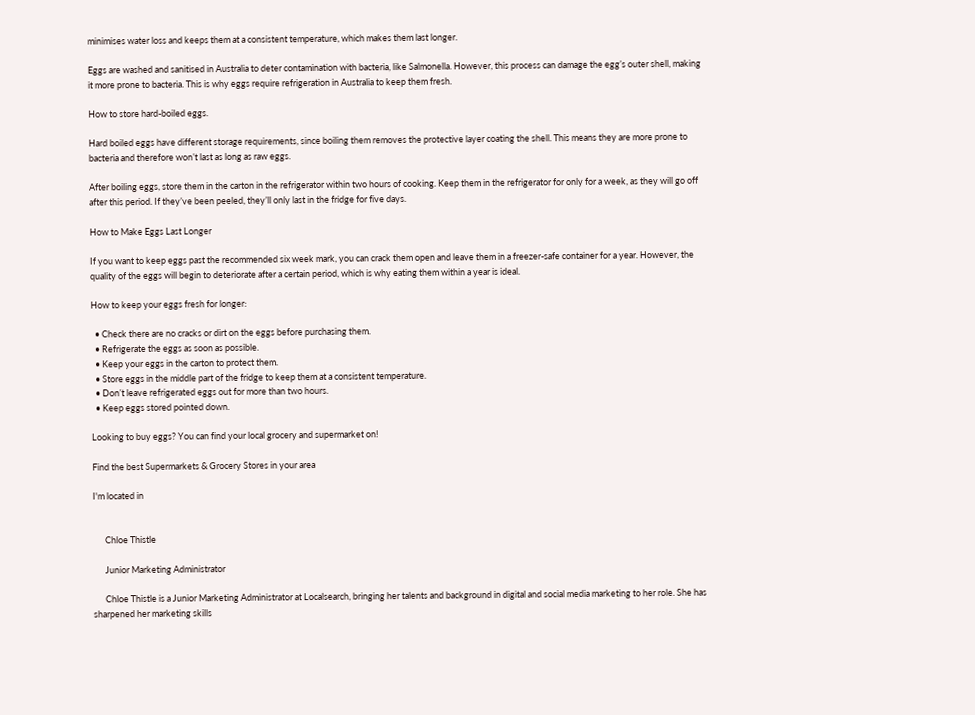minimises water loss and keeps them at a consistent temperature, which makes them last longer.

Eggs are washed and sanitised in Australia to deter contamination with bacteria, like Salmonella. However, this process can damage the egg’s outer shell, making it more prone to bacteria. This is why eggs require refrigeration in Australia to keep them fresh.

How to store hard-boiled eggs.

Hard boiled eggs have different storage requirements, since boiling them removes the protective layer coating the shell. This means they are more prone to bacteria and therefore won’t last as long as raw eggs.

After boiling eggs, store them in the carton in the refrigerator within two hours of cooking. Keep them in the refrigerator for only for a week, as they will go off after this period. If they’ve been peeled, they’ll only last in the fridge for five days.

How to Make Eggs Last Longer

If you want to keep eggs past the recommended six week mark, you can crack them open and leave them in a freezer-safe container for a year. However, the quality of the eggs will begin to deteriorate after a certain period, which is why eating them within a year is ideal.

How to keep your eggs fresh for longer:

  • Check there are no cracks or dirt on the eggs before purchasing them.
  • Refrigerate the eggs as soon as possible.
  • Keep your eggs in the carton to protect them.
  • Store eggs in the middle part of the fridge to keep them at a consistent temperature.
  • Don’t leave refrigerated eggs out for more than two hours.
  • Keep eggs stored pointed down.

Looking to buy eggs? You can find your local grocery and supermarket on!

Find the best Supermarkets & Grocery Stores in your area

I'm located in


      Chloe Thistle

      Junior Marketing Administrator

      Chloe Thistle is a Junior Marketing Administrator at Localsearch, bringing her talents and background in digital and social media marketing to her role. She has sharpened her marketing skills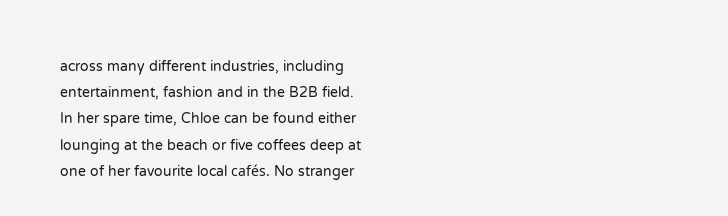across many different industries, including entertainment, fashion and in the B2B field. In her spare time, Chloe can be found either lounging at the beach or five coffees deep at one of her favourite local cafés. No stranger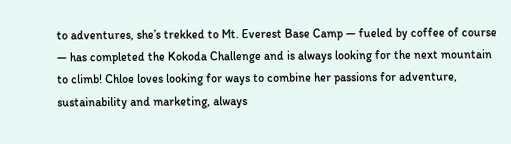to adventures, she’s trekked to Mt. Everest Base Camp — fueled by coffee of course — has completed the Kokoda Challenge and is always looking for the next mountain to climb! Chloe loves looking for ways to combine her passions for adventure, sustainability and marketing, always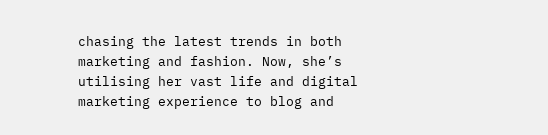chasing the latest trends in both marketing and fashion. Now, she’s utilising her vast life and digital marketing experience to blog and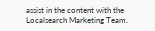assist in the content with the Localsearch Marketing Team.